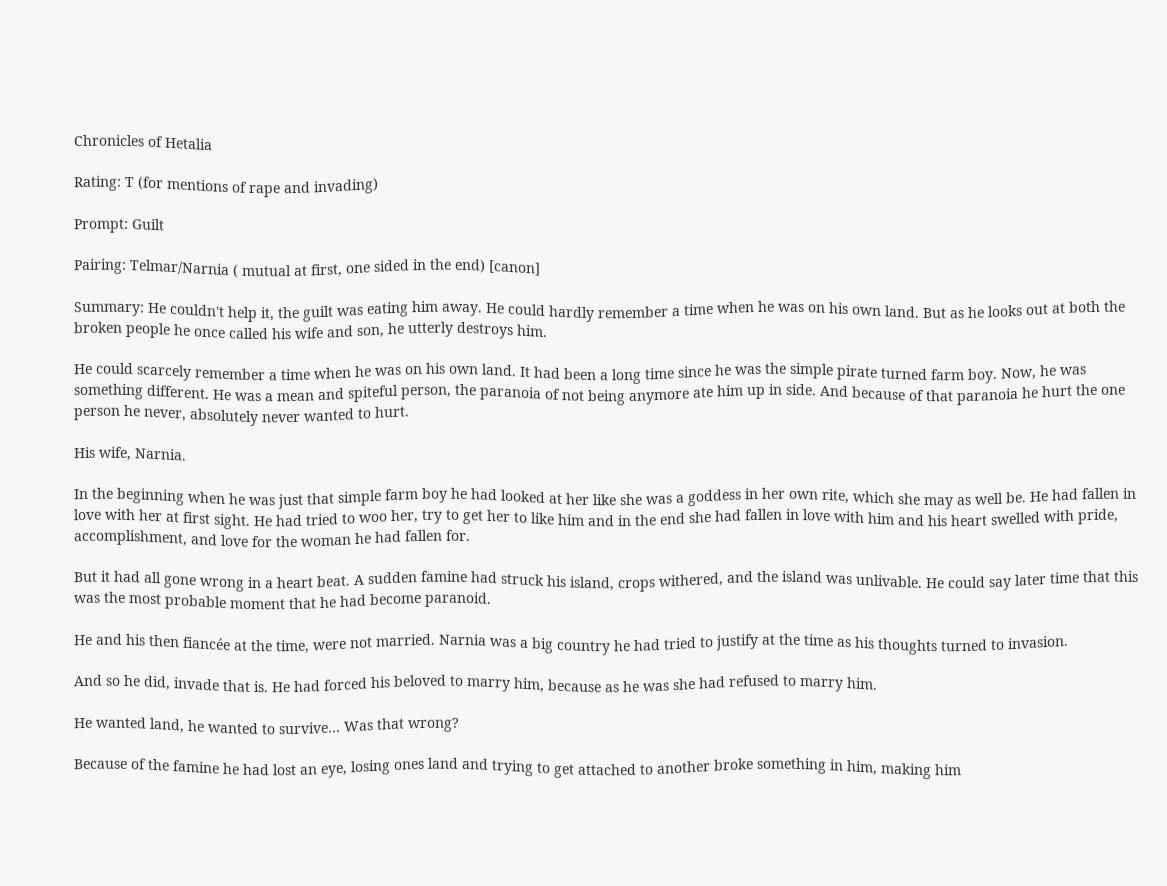Chronicles of Hetalia

Rating: T (for mentions of rape and invading)

Prompt: Guilt

Pairing: Telmar/Narnia ( mutual at first, one sided in the end) [canon]

Summary: He couldn't help it, the guilt was eating him away. He could hardly remember a time when he was on his own land. But as he looks out at both the broken people he once called his wife and son, he utterly destroys him.

He could scarcely remember a time when he was on his own land. It had been a long time since he was the simple pirate turned farm boy. Now, he was something different. He was a mean and spiteful person, the paranoia of not being anymore ate him up in side. And because of that paranoia he hurt the one person he never, absolutely never wanted to hurt.

His wife, Narnia.

In the beginning when he was just that simple farm boy he had looked at her like she was a goddess in her own rite, which she may as well be. He had fallen in love with her at first sight. He had tried to woo her, try to get her to like him and in the end she had fallen in love with him and his heart swelled with pride, accomplishment, and love for the woman he had fallen for.

But it had all gone wrong in a heart beat. A sudden famine had struck his island, crops withered, and the island was unlivable. He could say later time that this was the most probable moment that he had become paranoid.

He and his then fiancée at the time, were not married. Narnia was a big country he had tried to justify at the time as his thoughts turned to invasion.

And so he did, invade that is. He had forced his beloved to marry him, because as he was she had refused to marry him.

He wanted land, he wanted to survive… Was that wrong?

Because of the famine he had lost an eye, losing ones land and trying to get attached to another broke something in him, making him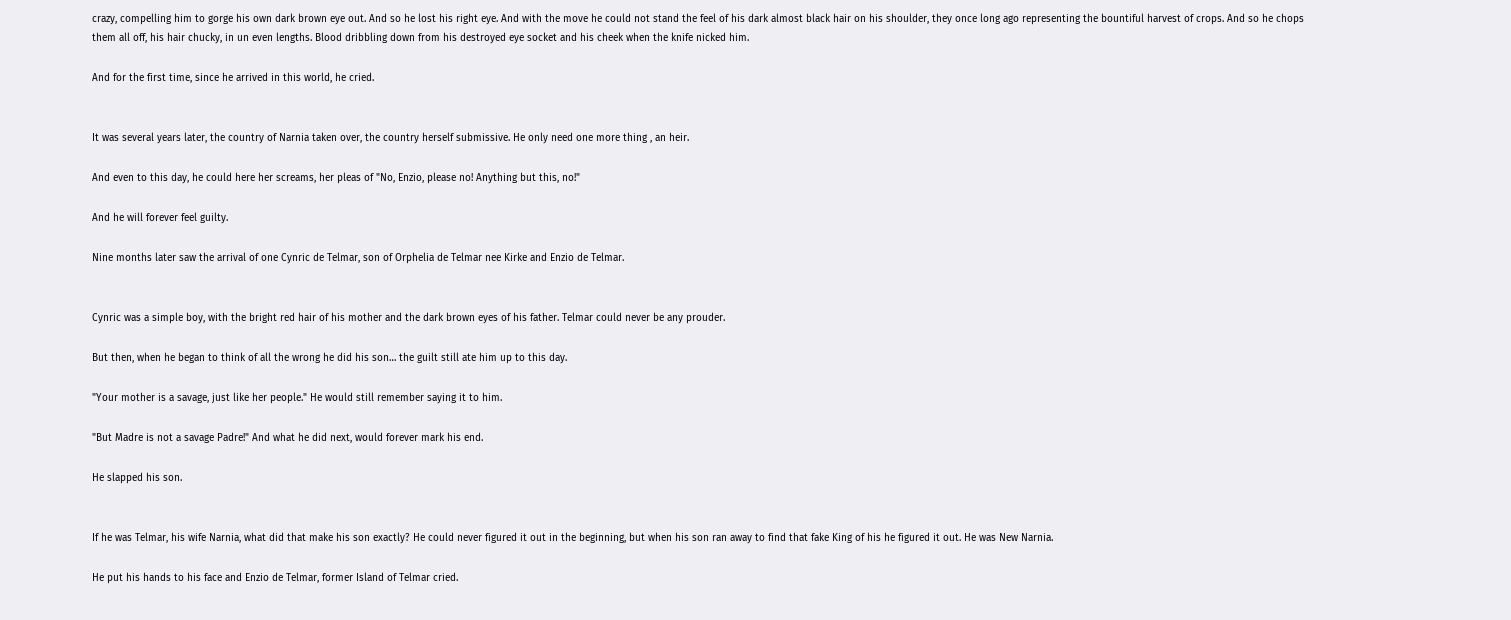crazy, compelling him to gorge his own dark brown eye out. And so he lost his right eye. And with the move he could not stand the feel of his dark almost black hair on his shoulder, they once long ago representing the bountiful harvest of crops. And so he chops them all off, his hair chucky, in un even lengths. Blood dribbling down from his destroyed eye socket and his cheek when the knife nicked him.

And for the first time, since he arrived in this world, he cried.


It was several years later, the country of Narnia taken over, the country herself submissive. He only need one more thing , an heir.

And even to this day, he could here her screams, her pleas of "No, Enzio, please no! Anything but this, no!"

And he will forever feel guilty.

Nine months later saw the arrival of one Cynric de Telmar, son of Orphelia de Telmar nee Kirke and Enzio de Telmar.


Cynric was a simple boy, with the bright red hair of his mother and the dark brown eyes of his father. Telmar could never be any prouder.

But then, when he began to think of all the wrong he did his son… the guilt still ate him up to this day.

"Your mother is a savage, just like her people." He would still remember saying it to him.

"But Madre is not a savage Padre!" And what he did next, would forever mark his end.

He slapped his son.


If he was Telmar, his wife Narnia, what did that make his son exactly? He could never figured it out in the beginning, but when his son ran away to find that fake King of his he figured it out. He was New Narnia.

He put his hands to his face and Enzio de Telmar, former Island of Telmar cried.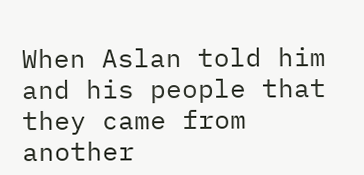When Aslan told him and his people that they came from another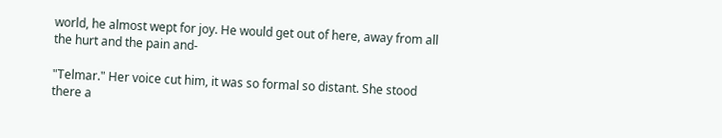world, he almost wept for joy. He would get out of here, away from all the hurt and the pain and-

"Telmar." Her voice cut him, it was so formal so distant. She stood there a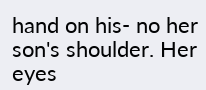hand on his- no her son's shoulder. Her eyes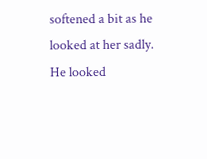softened a bit as he looked at her sadly. He looked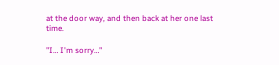at the door way, and then back at her one last time.

"I… I'm sorry…"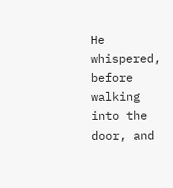He whispered, before walking into the door, and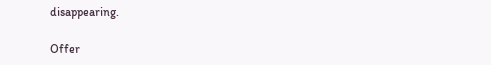disappearing.

Offer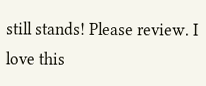still stands! Please review. I love this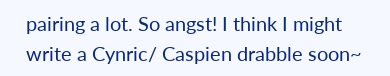pairing a lot. So angst! I think I might write a Cynric/ Caspien drabble soon~